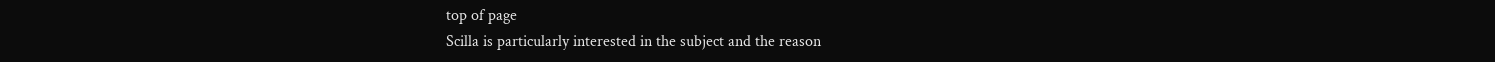top of page
Scilla is particularly interested in the subject and the reason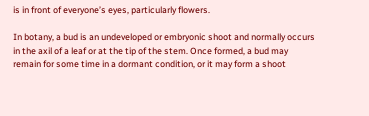is in front of everyone’s eyes, particularly flowers.

In botany, a bud is an undeveloped or embryonic shoot and normally occurs in the axil of a leaf or at the tip of the stem. Once formed, a bud may remain for some time in a dormant condition, or it may form a shoot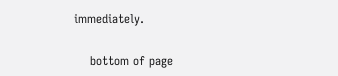immediately.


    bottom of page